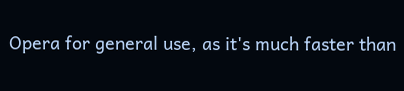Opera for general use, as it's much faster than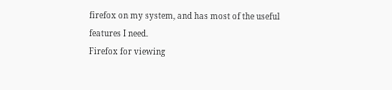firefox on my system, and has most of the useful features I need.
Firefox for viewing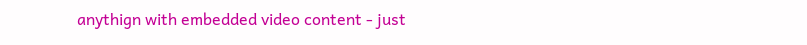anythign with embedded video content - just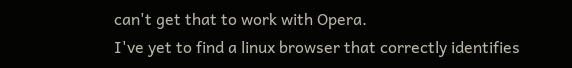can't get that to work with Opera.
I've yet to find a linux browser that correctly identifies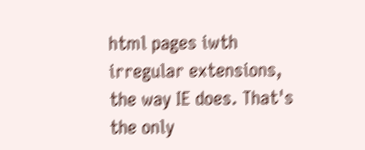html pages iwth irregular extensions, the way IE does. That's the only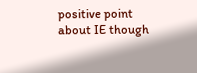positive point about IE though